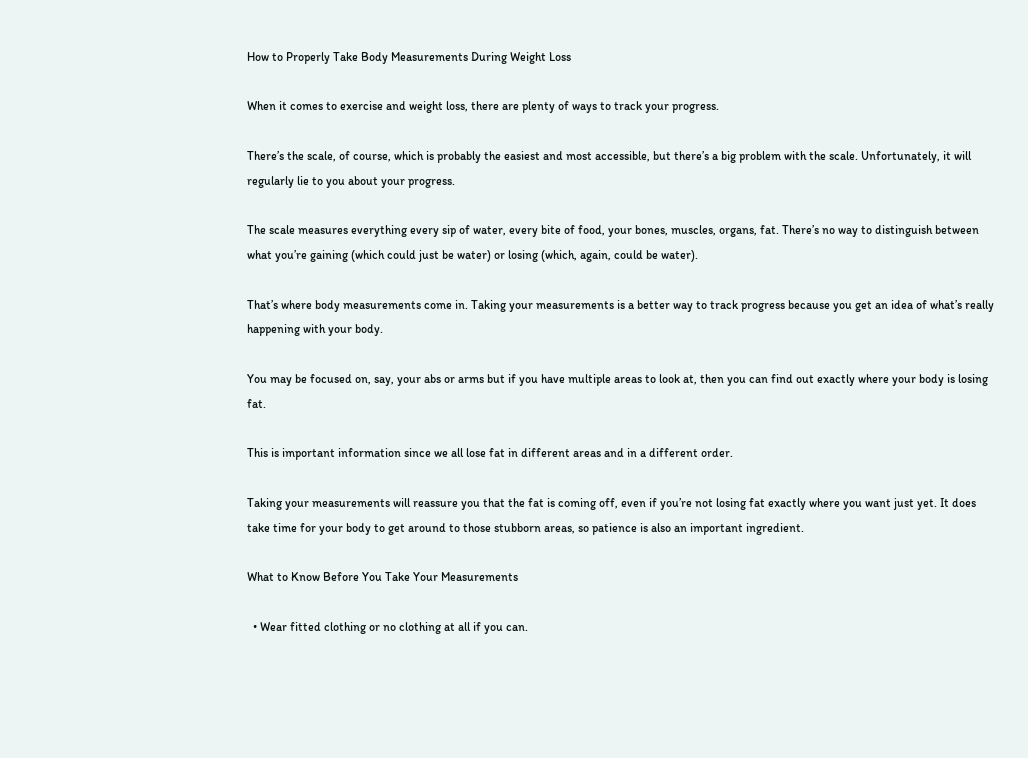How to Properly Take Body Measurements During Weight Loss

When it comes to exercise and weight loss, there are plenty of ways to track your progress.

There’s the scale, of course, which is probably the easiest and most accessible, but there’s a big problem with the scale. Unfortunately, it will regularly lie to you about your progress.

The scale measures everything every sip of water, every bite of food, your bones, muscles, organs, fat. There’s no way to distinguish between what you’re gaining (which could just be water) or losing (which, again, could be water).

That’s where body measurements come in. Taking your measurements is a better way to track progress because you get an idea of what’s really happening with your body.

You may be focused on, say, your abs or arms but if you have multiple areas to look at, then you can find out exactly where your body is losing fat.

This is important information since we all lose fat in different areas and in a different order.

Taking your measurements will reassure you that the fat is coming off, even if you’re not losing fat exactly where you want just yet. It does take time for your body to get around to those stubborn areas, so patience is also an important ingredient.

What to Know Before You Take Your Measurements

  • Wear fitted clothing or no clothing at all if you can.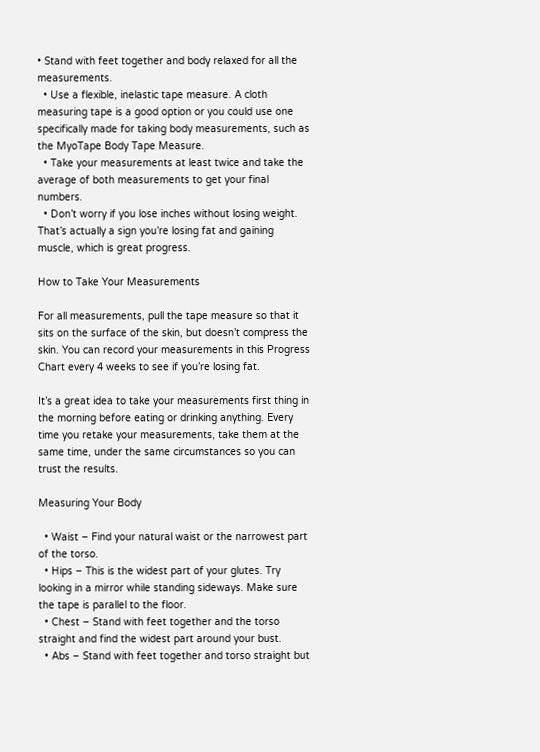• Stand with feet together and body relaxed for all the measurements.
  • Use a flexible, inelastic tape measure. A cloth measuring tape is a good option or you could use one specifically made for taking body measurements, such as the MyoTape Body Tape Measure.
  • Take your measurements at least twice and take the average of both measurements to get your final numbers.
  • Don’t worry if you lose inches without losing weight. That’s actually a sign you’re losing fat and gaining muscle, which is great progress.

How to Take Your Measurements

For all measurements, pull the tape measure so that it sits on the surface of the skin, but doesn’t compress the skin. You can record your measurements in this Progress Chart every 4 weeks to see if you’re losing fat.

It’s a great idea to take your measurements first thing in the morning before eating or drinking anything. Every time you retake your measurements, take them at the same time, under the same circumstances so you can trust the results.

Measuring Your Body

  • Waist – Find your natural waist or the narrowest part of the torso.
  • Hips – This is the widest part of your glutes. Try looking in a mirror while standing sideways. Make sure the tape is parallel to the floor.
  • Chest – Stand with feet together and the torso straight and find the widest part around your bust.
  • Abs – Stand with feet together and torso straight but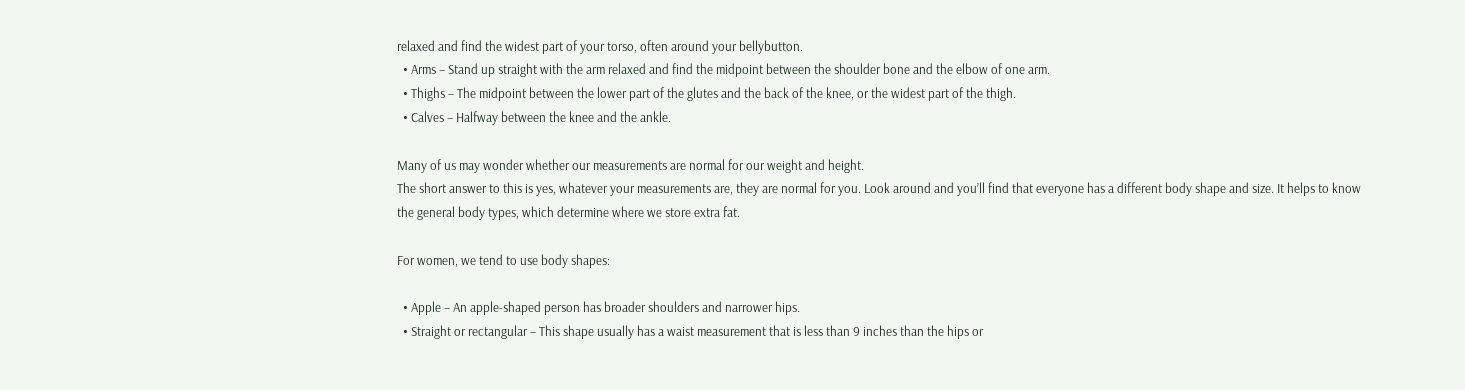relaxed and find the widest part of your torso, often around your bellybutton.
  • Arms – Stand up straight with the arm relaxed and find the midpoint between the shoulder bone and the elbow of one arm.
  • Thighs – The midpoint between the lower part of the glutes and the back of the knee, or the widest part of the thigh.
  • Calves – Halfway between the knee and the ankle.

Many of us may wonder whether our measurements are normal for our weight and height.
The short answer to this is yes, whatever your measurements are, they are normal for you. Look around and you’ll find that everyone has a different body shape and size. It helps to know the general body types, which determine where we store extra fat.

For women, we tend to use body shapes:

  • Apple – An apple-shaped person has broader shoulders and narrower hips.
  • Straight or rectangular – This shape usually has a waist measurement that is less than 9 inches than the hips or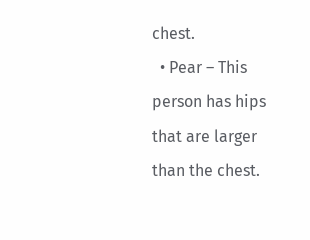chest.
  • Pear – This person has hips that are larger than the chest.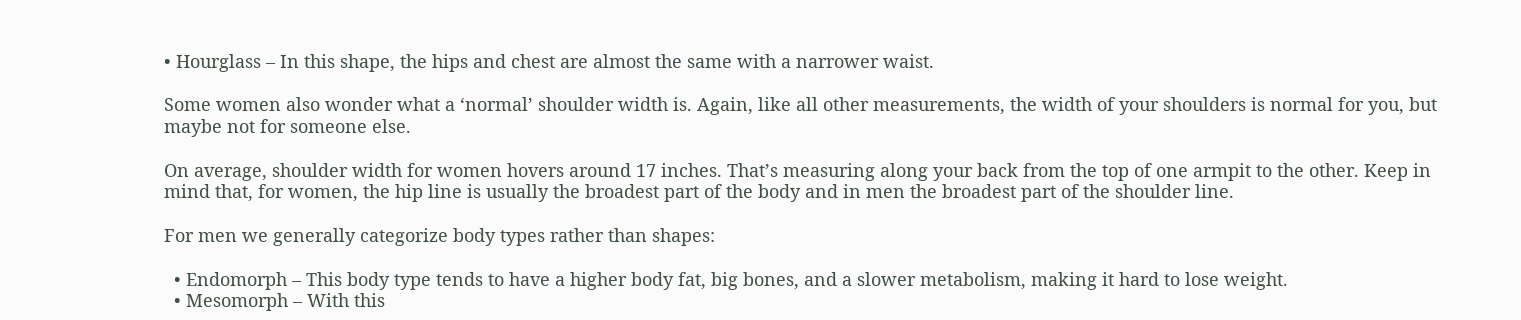• Hourglass – In this shape, the hips and chest are almost the same with a narrower waist.

Some women also wonder what a ‘normal’ shoulder width is. Again, like all other measurements, the width of your shoulders is normal for you, but maybe not for someone else.

On average, shoulder width for women hovers around 17 inches. That’s measuring along your back from the top of one armpit to the other. Keep in mind that, for women, the hip line is usually the broadest part of the body and in men the broadest part of the shoulder line.

For men we generally categorize body types rather than shapes:

  • Endomorph – This body type tends to have a higher body fat, big bones, and a slower metabolism, making it hard to lose weight.
  • Mesomorph – With this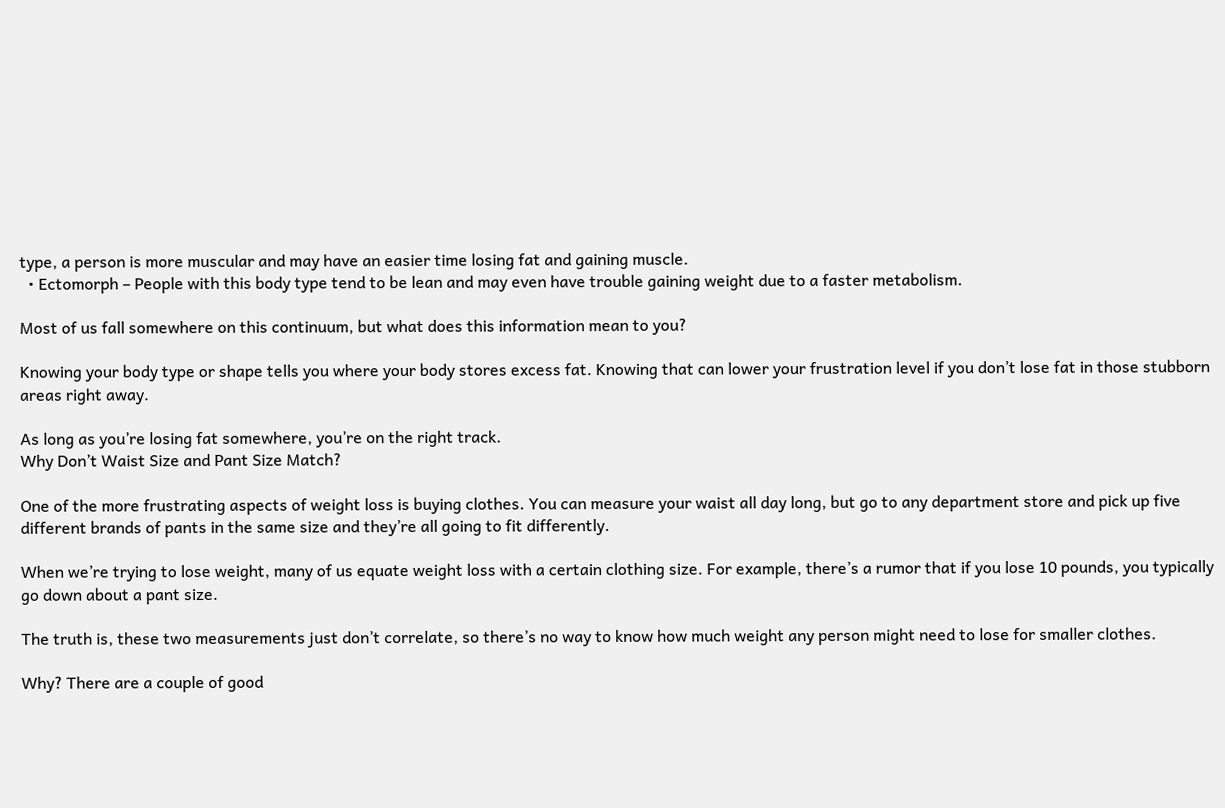type, a person is more muscular and may have an easier time losing fat and gaining muscle.
  • Ectomorph – People with this body type tend to be lean and may even have trouble gaining weight due to a faster metabolism.

Most of us fall somewhere on this continuum, but what does this information mean to you?

Knowing your body type or shape tells you where your body stores excess fat. Knowing that can lower your frustration level if you don’t lose fat in those stubborn areas right away.

As long as you’re losing fat somewhere, you’re on the right track.
Why Don’t Waist Size and Pant Size Match?

One of the more frustrating aspects of weight loss is buying clothes. You can measure your waist all day long, but go to any department store and pick up five different brands of pants in the same size and they’re all going to fit differently.

When we’re trying to lose weight, many of us equate weight loss with a certain clothing size. For example, there’s a rumor that if you lose 10 pounds, you typically go down about a pant size.

The truth is, these two measurements just don’t correlate, so there’s no way to know how much weight any person might need to lose for smaller clothes.

Why? There are a couple of good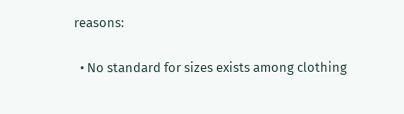reasons:

  • No standard for sizes exists among clothing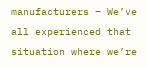manufacturers – We’ve all experienced that situation where we’re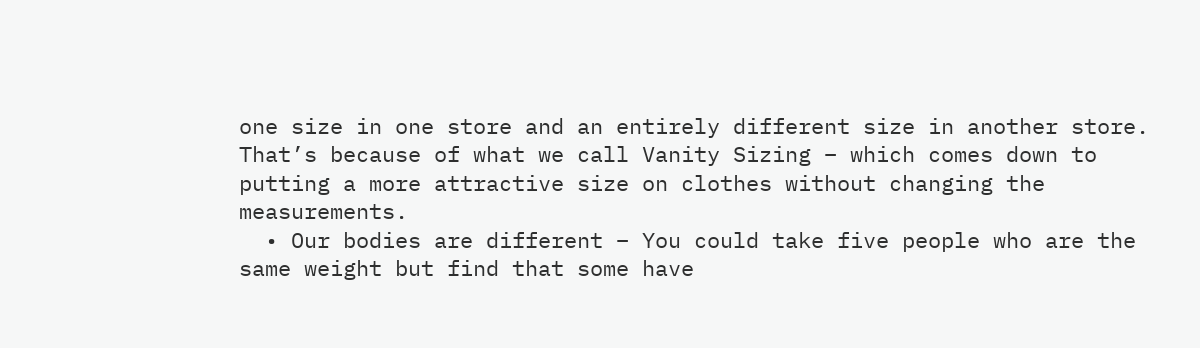one size in one store and an entirely different size in another store. That’s because of what we call Vanity Sizing – which comes down to putting a more attractive size on clothes without changing the measurements.
  • Our bodies are different – You could take five people who are the same weight but find that some have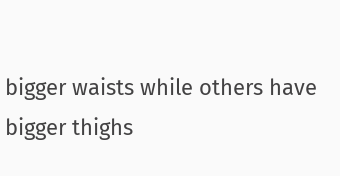bigger waists while others have bigger thighs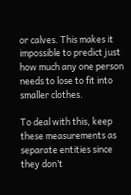or calves. This makes it impossible to predict just how much any one person needs to lose to fit into smaller clothes.

To deal with this, keep these measurements as separate entities since they don’t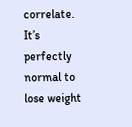correlate. It’s perfectly normal to lose weight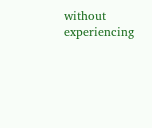without experiencing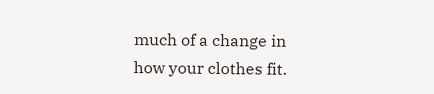much of a change in how your clothes fit.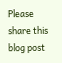Please share this blog post